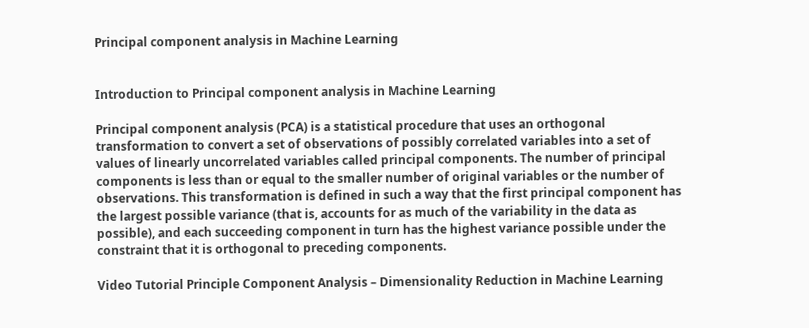Principal component analysis in Machine Learning


Introduction to Principal component analysis in Machine Learning

Principal component analysis (PCA) is a statistical procedure that uses an orthogonal transformation to convert a set of observations of possibly correlated variables into a set of values of linearly uncorrelated variables called principal components. The number of principal components is less than or equal to the smaller number of original variables or the number of observations. This transformation is defined in such a way that the first principal component has the largest possible variance (that is, accounts for as much of the variability in the data as possible), and each succeeding component in turn has the highest variance possible under the constraint that it is orthogonal to preceding components.

Video Tutorial Principle Component Analysis – Dimensionality Reduction in Machine Learning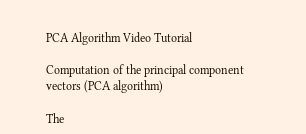PCA Algorithm Video Tutorial

Computation of the principal component vectors (PCA algorithm)

The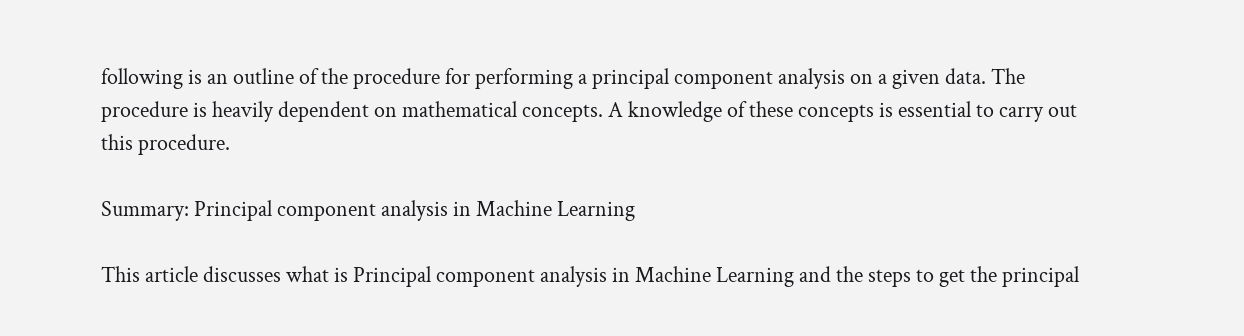following is an outline of the procedure for performing a principal component analysis on a given data. The procedure is heavily dependent on mathematical concepts. A knowledge of these concepts is essential to carry out this procedure.

Summary: Principal component analysis in Machine Learning

This article discusses what is Principal component analysis in Machine Learning and the steps to get the principal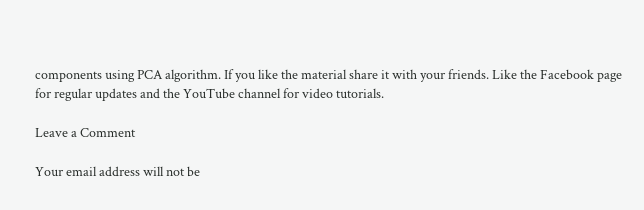components using PCA algorithm. If you like the material share it with your friends. Like the Facebook page for regular updates and the YouTube channel for video tutorials.

Leave a Comment

Your email address will not be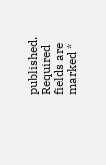published. Required fields are marked *